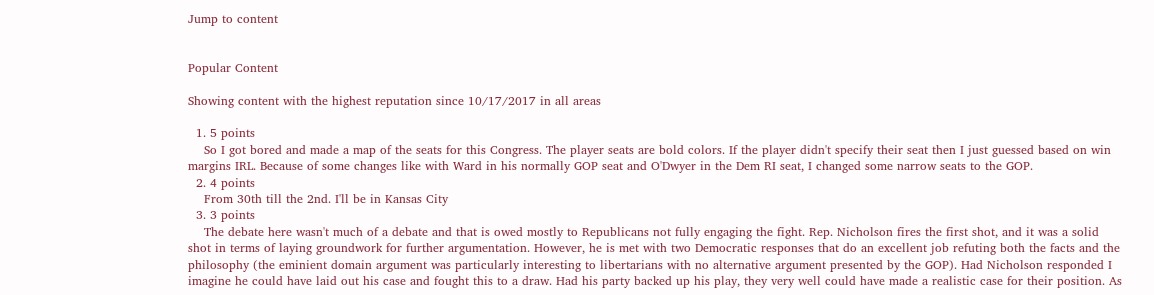Jump to content


Popular Content

Showing content with the highest reputation since 10/17/2017 in all areas

  1. 5 points
    So I got bored and made a map of the seats for this Congress. The player seats are bold colors. If the player didn't specify their seat then I just guessed based on win margins IRL. Because of some changes like with Ward in his normally GOP seat and O'Dwyer in the Dem RI seat, I changed some narrow seats to the GOP.
  2. 4 points
    From 30th till the 2nd. I'll be in Kansas City
  3. 3 points
    The debate here wasn't much of a debate and that is owed mostly to Republicans not fully engaging the fight. Rep. Nicholson fires the first shot, and it was a solid shot in terms of laying groundwork for further argumentation. However, he is met with two Democratic responses that do an excellent job refuting both the facts and the philosophy (the eminient domain argument was particularly interesting to libertarians with no alternative argument presented by the GOP). Had Nicholson responded I imagine he could have laid out his case and fought this to a draw. Had his party backed up his play, they very well could have made a realistic case for their position. As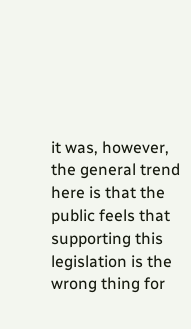it was, however, the general trend here is that the public feels that supporting this legislation is the wrong thing for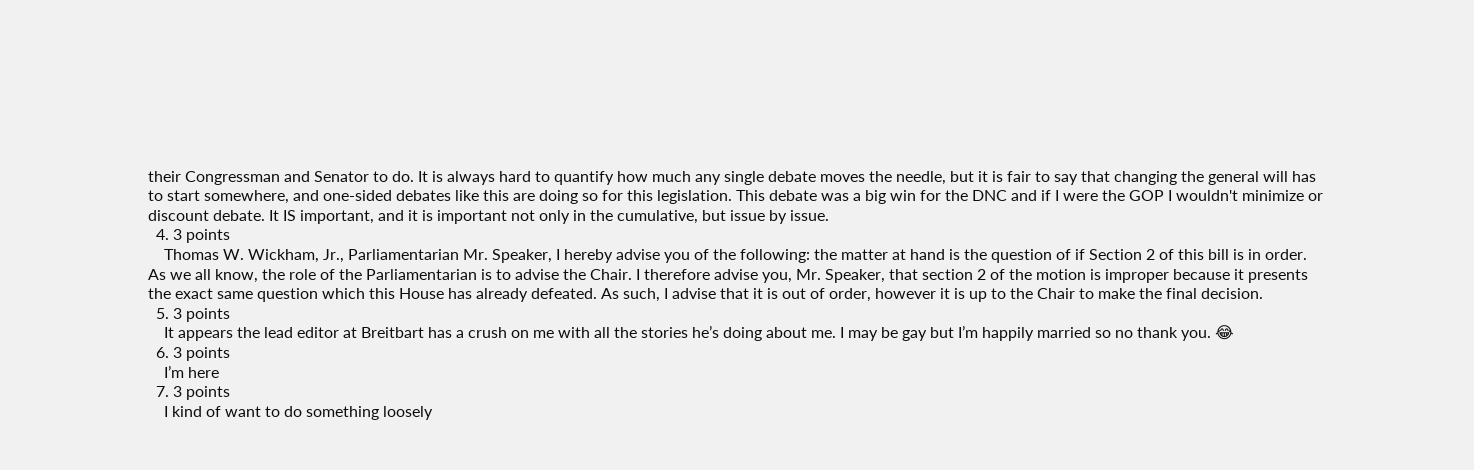their Congressman and Senator to do. It is always hard to quantify how much any single debate moves the needle, but it is fair to say that changing the general will has to start somewhere, and one-sided debates like this are doing so for this legislation. This debate was a big win for the DNC and if I were the GOP I wouldn't minimize or discount debate. It IS important, and it is important not only in the cumulative, but issue by issue.
  4. 3 points
    Thomas W. Wickham, Jr., Parliamentarian Mr. Speaker, I hereby advise you of the following: the matter at hand is the question of if Section 2 of this bill is in order. As we all know, the role of the Parliamentarian is to advise the Chair. I therefore advise you, Mr. Speaker, that section 2 of the motion is improper because it presents the exact same question which this House has already defeated. As such, I advise that it is out of order, however it is up to the Chair to make the final decision.
  5. 3 points
    It appears the lead editor at Breitbart has a crush on me with all the stories he’s doing about me. I may be gay but I’m happily married so no thank you. 😂
  6. 3 points
    I’m here
  7. 3 points
    I kind of want to do something loosely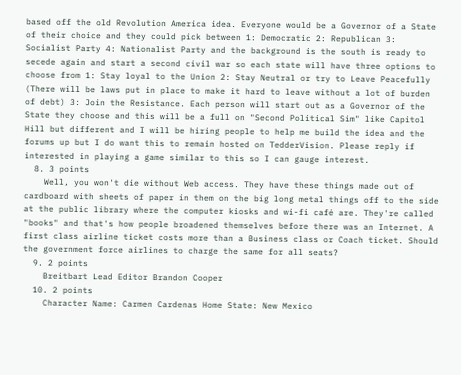based off the old Revolution America idea. Everyone would be a Governor of a State of their choice and they could pick between 1: Democratic 2: Republican 3: Socialist Party 4: Nationalist Party and the background is the south is ready to secede again and start a second civil war so each state will have three options to choose from 1: Stay loyal to the Union 2: Stay Neutral or try to Leave Peacefully (There will be laws put in place to make it hard to leave without a lot of burden of debt) 3: Join the Resistance. Each person will start out as a Governor of the State they choose and this will be a full on "Second Political Sim" like Capitol Hill but different and I will be hiring people to help me build the idea and the forums up but I do want this to remain hosted on TedderVision. Please reply if interested in playing a game similar to this so I can gauge interest.
  8. 3 points
    Well, you won't die without Web access. They have these things made out of cardboard with sheets of paper in them on the big long metal things off to the side at the public library where the computer kiosks and wi-fi café are. They're called "books" and that's how people broadened themselves before there was an Internet. A first class airline ticket costs more than a Business class or Coach ticket. Should the government force airlines to charge the same for all seats?
  9. 2 points
    Breitbart Lead Editor Brandon Cooper
  10. 2 points
    Character Name: Carmen Cardenas Home State: New Mexico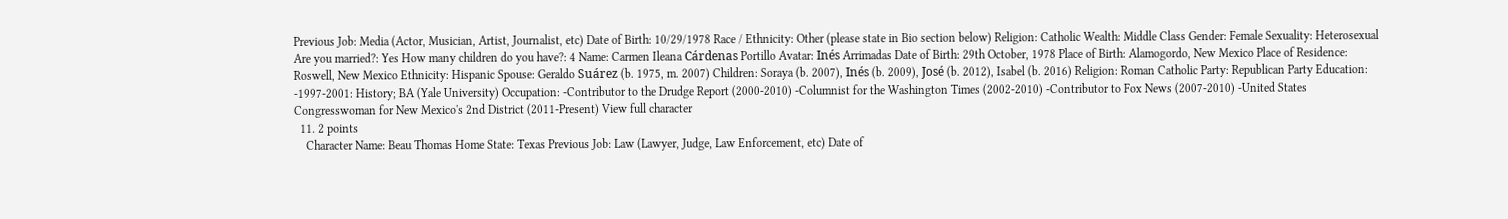Previous Job: Media (Actor, Musician, Artist, Journalist, etc) Date of Birth: 10/29/1978 Race / Ethnicity: Other (please state in Bio section below) Religion: Catholic Wealth: Middle Class Gender: Female Sexuality: Heterosexual Are you married?: Yes How many children do you have?: 4 Name: Carmen Ileana Cárdenas Portillo Avatar: Inés Arrimadas Date of Birth: 29th October, 1978 Place of Birth: Alamogordo, New Mexico Place of Residence: Roswell, New Mexico Ethnicity: Hispanic Spouse: Geraldo Suárez (b. 1975, m. 2007) Children: Soraya (b. 2007), Inés (b. 2009), José (b. 2012), Isabel (b. 2016) Religion: Roman Catholic Party: Republican Party Education: -1997-2001: History; BA (Yale University) Occupation: -Contributor to the Drudge Report (2000-2010) -Columnist for the Washington Times (2002-2010) -Contributor to Fox News (2007-2010) -United States Congresswoman for New Mexico's 2nd District (2011-Present) View full character
  11. 2 points
    Character Name: Beau Thomas Home State: Texas Previous Job: Law (Lawyer, Judge, Law Enforcement, etc) Date of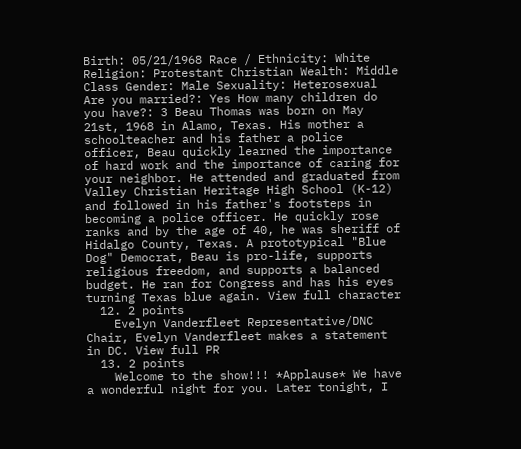Birth: 05/21/1968 Race / Ethnicity: White Religion: Protestant Christian Wealth: Middle Class Gender: Male Sexuality: Heterosexual Are you married?: Yes How many children do you have?: 3 Beau Thomas was born on May 21st, 1968 in Alamo, Texas. His mother a schoolteacher and his father a police officer, Beau quickly learned the importance of hard work and the importance of caring for your neighbor. He attended and graduated from Valley Christian Heritage High School (K-12) and followed in his father's footsteps in becoming a police officer. He quickly rose ranks and by the age of 40, he was sheriff of Hidalgo County, Texas. A prototypical "Blue Dog" Democrat, Beau is pro-life, supports religious freedom, and supports a balanced budget. He ran for Congress and has his eyes turning Texas blue again. View full character
  12. 2 points
    Evelyn Vanderfleet Representative/DNC Chair, Evelyn Vanderfleet makes a statement in DC. View full PR
  13. 2 points
    Welcome to the show!!! *Applause* We have a wonderful night for you. Later tonight, I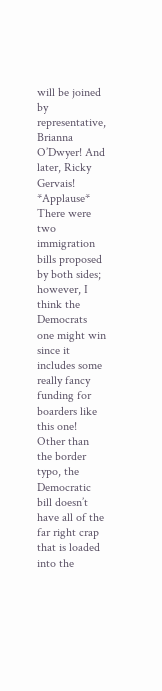will be joined by representative, Brianna O’Dwyer! And later, Ricky Gervais! *Applause* There were two immigration bills proposed by both sides; however, I think the Democrats one might win since it includes some really fancy funding for boarders like this one! Other than the border typo, the Democratic bill doesn’t have all of the far right crap that is loaded into the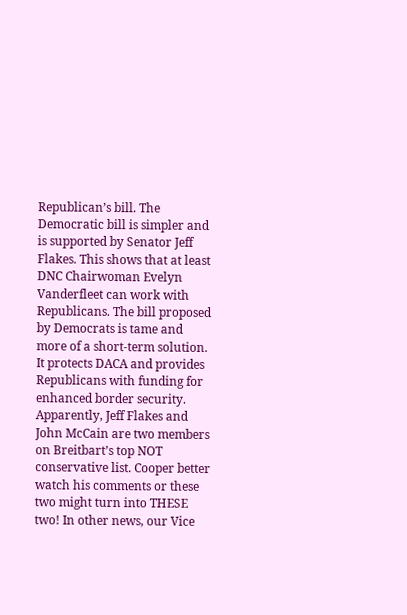Republican’s bill. The Democratic bill is simpler and is supported by Senator Jeff Flakes. This shows that at least DNC Chairwoman Evelyn Vanderfleet can work with Republicans. The bill proposed by Democrats is tame and more of a short-term solution. It protects DACA and provides Republicans with funding for enhanced border security. Apparently, Jeff Flakes and John McCain are two members on Breitbart’s top NOT conservative list. Cooper better watch his comments or these two might turn into THESE two! In other news, our Vice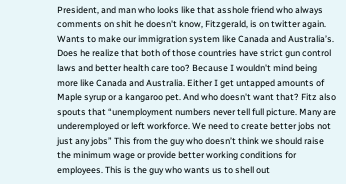President, and man who looks like that asshole friend who always comments on shit he doesn't know, Fitzgerald, is on twitter again. Wants to make our immigration system like Canada and Australia’s. Does he realize that both of those countries have strict gun control laws and better health care too? Because I wouldn't mind being more like Canada and Australia. Either I get untapped amounts of Maple syrup or a kangaroo pet. And who doesn't want that? Fitz also spouts that “unemployment numbers never tell full picture. Many are underemployed or left workforce. We need to create better jobs not just any jobs” This from the guy who doesn’t think we should raise the minimum wage or provide better working conditions for employees. This is the guy who wants us to shell out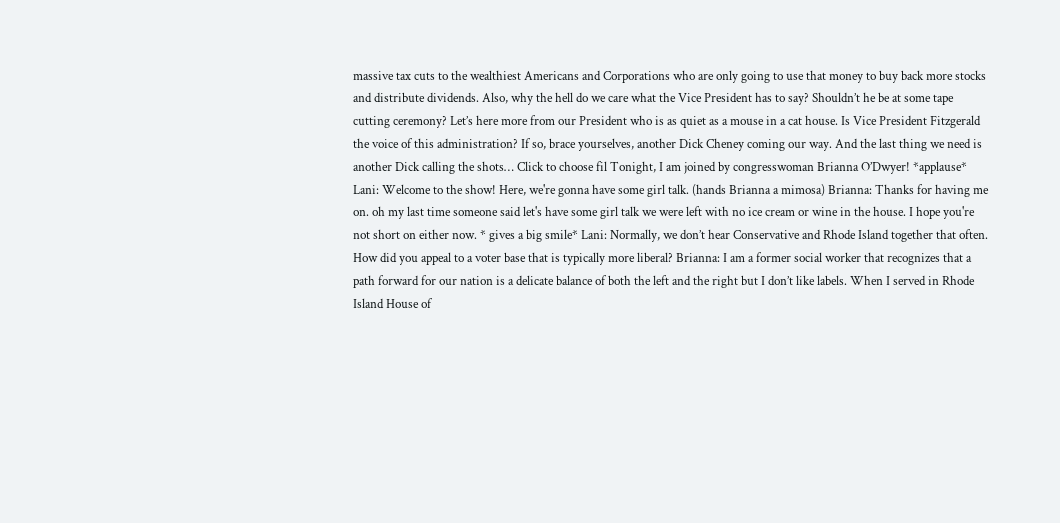massive tax cuts to the wealthiest Americans and Corporations who are only going to use that money to buy back more stocks and distribute dividends. Also, why the hell do we care what the Vice President has to say? Shouldn’t he be at some tape cutting ceremony? Let’s here more from our President who is as quiet as a mouse in a cat house. Is Vice President Fitzgerald the voice of this administration? If so, brace yourselves, another Dick Cheney coming our way. And the last thing we need is another Dick calling the shots… Click to choose fil Tonight, I am joined by congresswoman Brianna O’Dwyer! *applause* Lani: Welcome to the show! Here, we're gonna have some girl talk. (hands Brianna a mimosa) Brianna: Thanks for having me on. oh my last time someone said let's have some girl talk we were left with no ice cream or wine in the house. I hope you're not short on either now. * gives a big smile* Lani: Normally, we don’t hear Conservative and Rhode Island together that often. How did you appeal to a voter base that is typically more liberal? Brianna: I am a former social worker that recognizes that a path forward for our nation is a delicate balance of both the left and the right but I don’t like labels. When I served in Rhode Island House of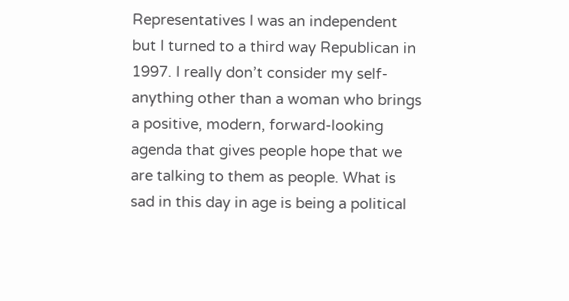Representatives I was an independent but I turned to a third way Republican in 1997. I really don’t consider my self-anything other than a woman who brings a positive, modern, forward-looking agenda that gives people hope that we are talking to them as people. What is sad in this day in age is being a political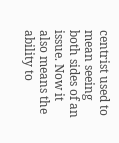centrist used to mean seeing both sides of an issue. Now it also means the ability to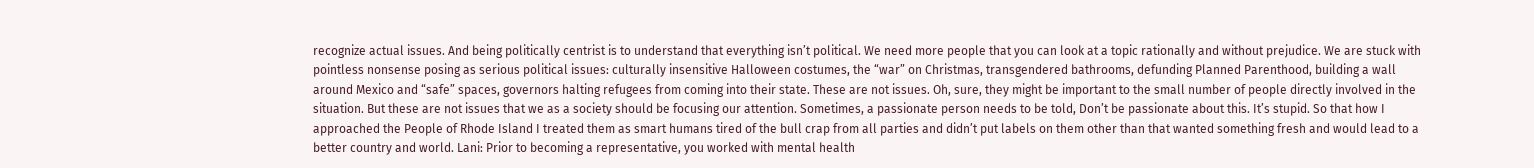recognize actual issues. And being politically centrist is to understand that everything isn’t political. We need more people that you can look at a topic rationally and without prejudice. We are stuck with pointless nonsense posing as serious political issues: culturally insensitive Halloween costumes, the “war” on Christmas, transgendered bathrooms, defunding Planned Parenthood, building a wall around Mexico and “safe” spaces, governors halting refugees from coming into their state. These are not issues. Oh, sure, they might be important to the small number of people directly involved in the situation. But these are not issues that we as a society should be focusing our attention. Sometimes, a passionate person needs to be told, Don’t be passionate about this. It’s stupid. So that how I approached the People of Rhode Island I treated them as smart humans tired of the bull crap from all parties and didn’t put labels on them other than that wanted something fresh and would lead to a better country and world. Lani: Prior to becoming a representative, you worked with mental health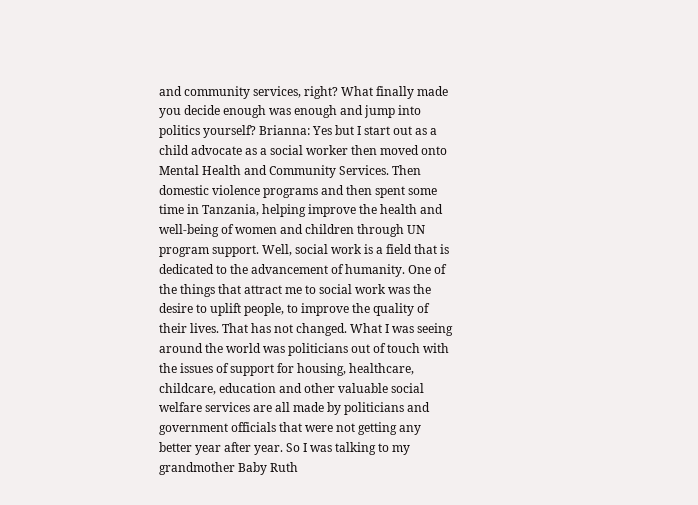and community services, right? What finally made you decide enough was enough and jump into politics yourself? Brianna: Yes but I start out as a child advocate as a social worker then moved onto Mental Health and Community Services. Then domestic violence programs and then spent some time in Tanzania, helping improve the health and well-being of women and children through UN program support. Well, social work is a field that is dedicated to the advancement of humanity. One of the things that attract me to social work was the desire to uplift people, to improve the quality of their lives. That has not changed. What I was seeing around the world was politicians out of touch with the issues of support for housing, healthcare, childcare, education and other valuable social welfare services are all made by politicians and government officials that were not getting any better year after year. So I was talking to my grandmother Baby Ruth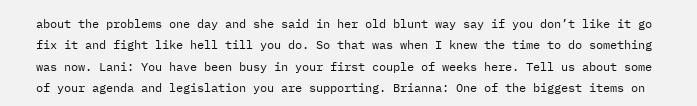about the problems one day and she said in her old blunt way say if you don’t like it go fix it and fight like hell till you do. So that was when I knew the time to do something was now. Lani: You have been busy in your first couple of weeks here. Tell us about some of your agenda and legislation you are supporting. Brianna: One of the biggest items on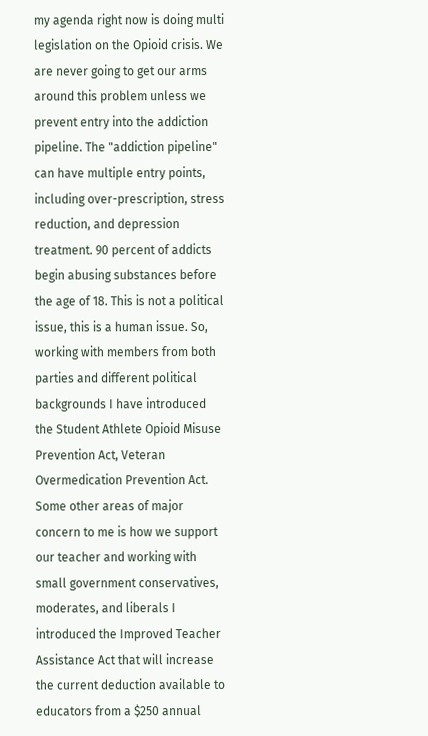my agenda right now is doing multi legislation on the Opioid crisis. We are never going to get our arms around this problem unless we prevent entry into the addiction pipeline. The "addiction pipeline" can have multiple entry points, including over-prescription, stress reduction, and depression treatment. 90 percent of addicts begin abusing substances before the age of 18. This is not a political issue, this is a human issue. So, working with members from both parties and different political backgrounds I have introduced the Student Athlete Opioid Misuse Prevention Act, Veteran Overmedication Prevention Act. Some other areas of major concern to me is how we support our teacher and working with small government conservatives, moderates, and liberals I introduced the Improved Teacher Assistance Act that will increase the current deduction available to educators from a $250 annual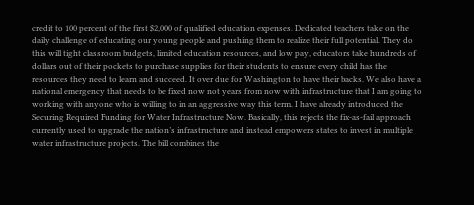credit to 100 percent of the first $2,000 of qualified education expenses. Dedicated teachers take on the daily challenge of educating our young people and pushing them to realize their full potential. They do this will tight classroom budgets, limited education resources, and low pay, educators take hundreds of dollars out of their pockets to purchase supplies for their students to ensure every child has the resources they need to learn and succeed. It over due for Washington to have their backs. We also have a national emergency that needs to be fixed now not years from now with infrastructure that I am going to working with anyone who is willing to in an aggressive way this term. I have already introduced the Securing Required Funding for Water Infrastructure Now. Basically, this rejects the fix-as-fail approach currently used to upgrade the nation’s infrastructure and instead empowers states to invest in multiple water infrastructure projects. The bill combines the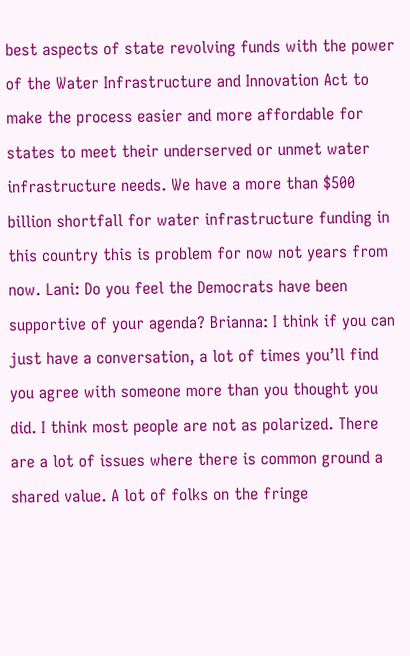best aspects of state revolving funds with the power of the Water Infrastructure and Innovation Act to make the process easier and more affordable for states to meet their underserved or unmet water infrastructure needs. We have a more than $500 billion shortfall for water infrastructure funding in this country this is problem for now not years from now. Lani: Do you feel the Democrats have been supportive of your agenda? Brianna: I think if you can just have a conversation, a lot of times you’ll find you agree with someone more than you thought you did. I think most people are not as polarized. There are a lot of issues where there is common ground a shared value. A lot of folks on the fringe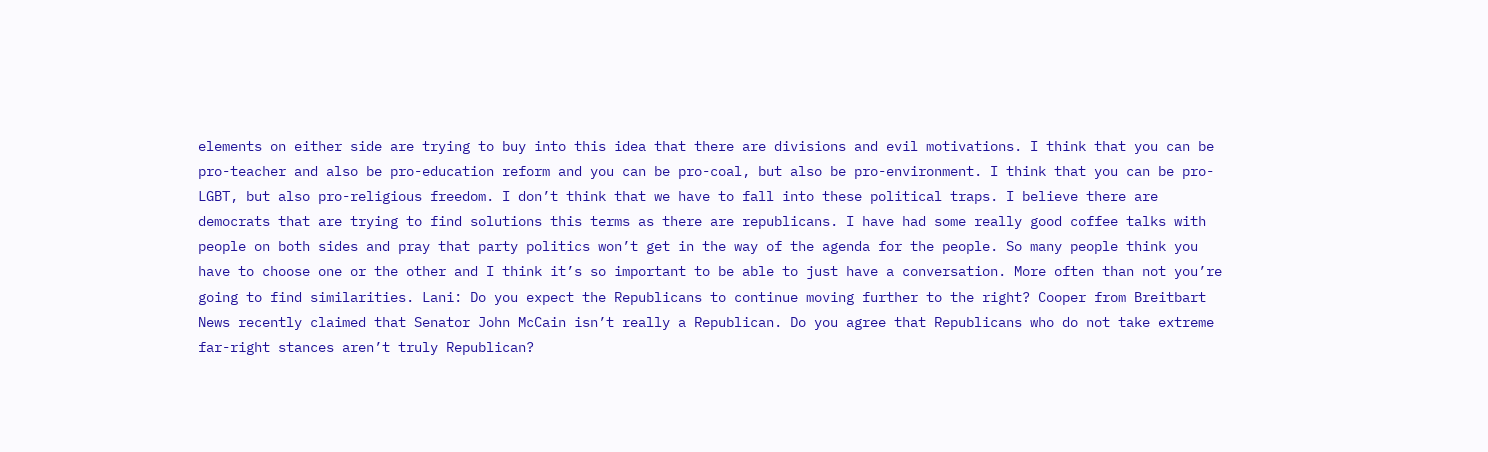elements on either side are trying to buy into this idea that there are divisions and evil motivations. I think that you can be pro-teacher and also be pro-education reform and you can be pro-coal, but also be pro-environment. I think that you can be pro-LGBT, but also pro-religious freedom. I don’t think that we have to fall into these political traps. I believe there are democrats that are trying to find solutions this terms as there are republicans. I have had some really good coffee talks with people on both sides and pray that party politics won’t get in the way of the agenda for the people. So many people think you have to choose one or the other and I think it’s so important to be able to just have a conversation. More often than not you’re going to find similarities. Lani: Do you expect the Republicans to continue moving further to the right? Cooper from Breitbart News recently claimed that Senator John McCain isn’t really a Republican. Do you agree that Republicans who do not take extreme far-right stances aren’t truly Republican?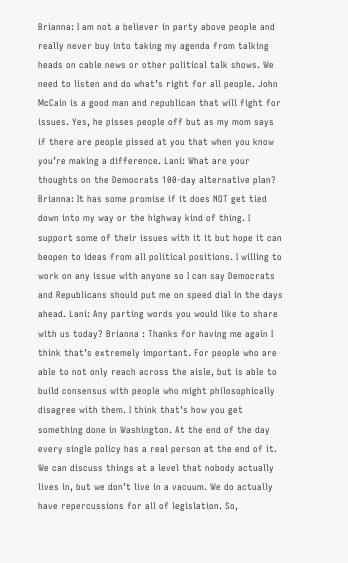Brianna: I am not a believer in party above people and really never buy into taking my agenda from talking heads on cable news or other political talk shows. We need to listen and do what’s right for all people. John McCain is a good man and republican that will fight for issues. Yes, he pisses people off but as my mom says if there are people pissed at you that when you know you’re making a difference. Lani: What are your thoughts on the Democrats 100-day alternative plan? Brianna: It has some promise if it does NOT get tied down into my way or the highway kind of thing. I support some of their issues with it it but hope it can beopen to ideas from all political positions. I willing to work on any issue with anyone so I can say Democrats and Republicans should put me on speed dial in the days ahead. Lani: Any parting words you would like to share with us today? Brianna : Thanks for having me again I think that’s extremely important. For people who are able to not only reach across the aisle, but is able to build consensus with people who might philosophically disagree with them. I think that’s how you get something done in Washington. At the end of the day every single policy has a real person at the end of it. We can discuss things at a level that nobody actually lives in, but we don’t live in a vacuum. We do actually have repercussions for all of legislation. So,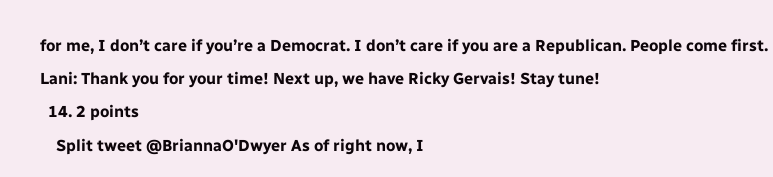for me, I don’t care if you’re a Democrat. I don’t care if you are a Republican. People come first. Lani: Thank you for your time! Next up, we have Ricky Gervais! Stay tune!
  14. 2 points
    Split tweet @BriannaO'Dwyer As of right now, I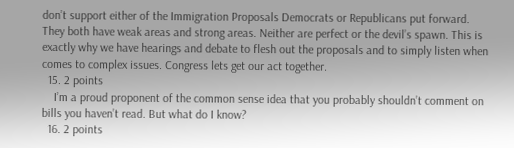don’t support either of the Immigration Proposals Democrats or Republicans put forward. They both have weak areas and strong areas. Neither are perfect or the devil’s spawn. This is exactly why we have hearings and debate to flesh out the proposals and to simply listen when comes to complex issues. Congress lets get our act together.
  15. 2 points
    I’m a proud proponent of the common sense idea that you probably shouldn’t comment on bills you haven’t read. But what do I know?
  16. 2 points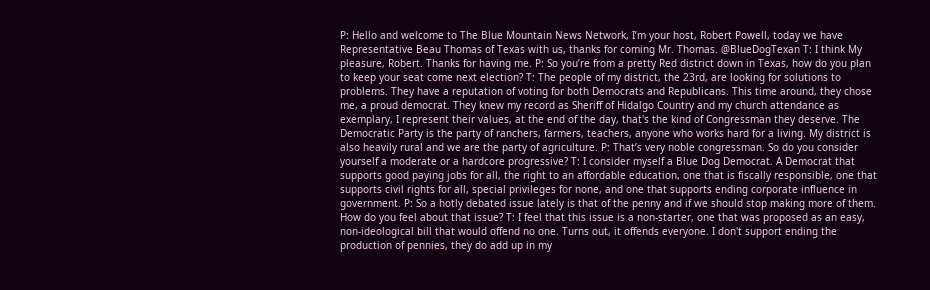P: Hello and welcome to The Blue Mountain News Network, I’m your host, Robert Powell, today we have Representative Beau Thomas of Texas with us, thanks for coming Mr. Thomas. @BlueDogTexan T: I think My pleasure, Robert. Thanks for having me. P: So you’re from a pretty Red district down in Texas, how do you plan to keep your seat come next election? T: The people of my district, the 23rd, are looking for solutions to problems. They have a reputation of voting for both Democrats and Republicans. This time around, they chose me, a proud democrat. They knew my record as Sheriff of Hidalgo Country and my church attendance as exemplary, I represent their values, at the end of the day, that's the kind of Congressman they deserve. The Democratic Party is the party of ranchers, farmers, teachers, anyone who works hard for a living. My district is also heavily rural and we are the party of agriculture. P: That’s very noble congressman. So do you consider yourself a moderate or a hardcore progressive? T: I consider myself a Blue Dog Democrat. A Democrat that supports good paying jobs for all, the right to an affordable education, one that is fiscally responsible, one that supports civil rights for all, special privileges for none, and one that supports ending corporate influence in government. P: So a hotly debated issue lately is that of the penny and if we should stop making more of them. How do you feel about that issue? T: I feel that this issue is a non-starter, one that was proposed as an easy, non-ideological bill that would offend no one. Turns out, it offends everyone. I don't support ending the production of pennies, they do add up in my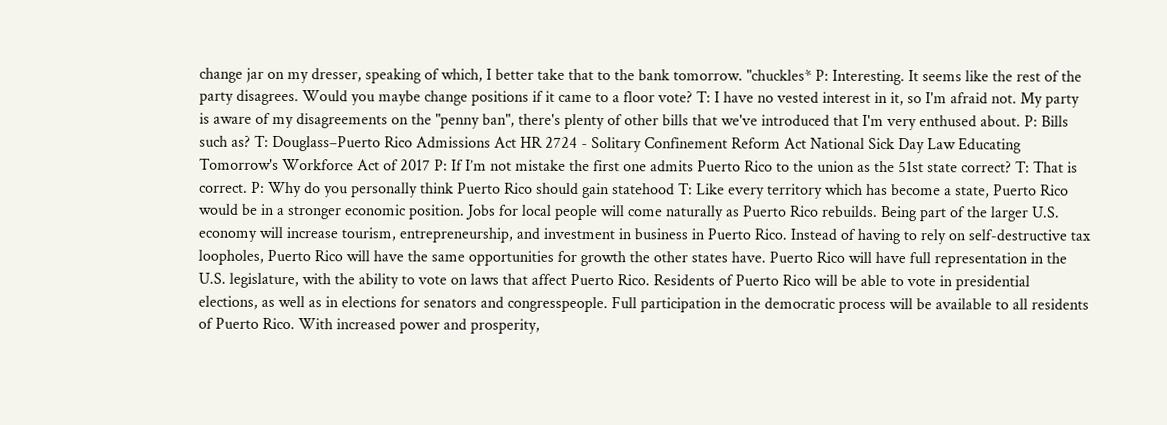change jar on my dresser, speaking of which, I better take that to the bank tomorrow. "chuckles* P: Interesting. It seems like the rest of the party disagrees. Would you maybe change positions if it came to a floor vote? T: I have no vested interest in it, so I'm afraid not. My party is aware of my disagreements on the "penny ban", there's plenty of other bills that we've introduced that I'm very enthused about. P: Bills such as? T: Douglass–Puerto Rico Admissions Act HR 2724 - Solitary Confinement Reform Act National Sick Day Law Educating Tomorrow's Workforce Act of 2017 P: If I’m not mistake the first one admits Puerto Rico to the union as the 51st state correct? T: That is correct. P: Why do you personally think Puerto Rico should gain statehood T: Like every territory which has become a state, Puerto Rico would be in a stronger economic position. Jobs for local people will come naturally as Puerto Rico rebuilds. Being part of the larger U.S. economy will increase tourism, entrepreneurship, and investment in business in Puerto Rico. Instead of having to rely on self-destructive tax loopholes, Puerto Rico will have the same opportunities for growth the other states have. Puerto Rico will have full representation in the U.S. legislature, with the ability to vote on laws that affect Puerto Rico. Residents of Puerto Rico will be able to vote in presidential elections, as well as in elections for senators and congresspeople. Full participation in the democratic process will be available to all residents of Puerto Rico. With increased power and prosperity,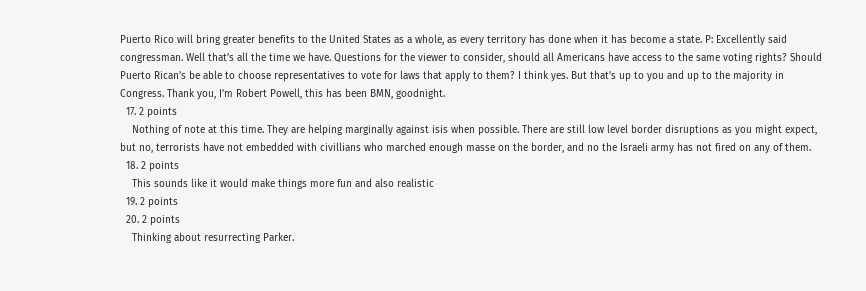Puerto Rico will bring greater benefits to the United States as a whole, as every territory has done when it has become a state. P: Excellently said congressman. Well that’s all the time we have. Questions for the viewer to consider, should all Americans have access to the same voting rights? Should Puerto Rican’s be able to choose representatives to vote for laws that apply to them? I think yes. But that’s up to you and up to the majority in Congress. Thank you, I’m Robert Powell, this has been BMN, goodnight.
  17. 2 points
    Nothing of note at this time. They are helping marginally against isis when possible. There are still low level border disruptions as you might expect, but no, terrorists have not embedded with civillians who marched enough masse on the border, and no the Israeli army has not fired on any of them.
  18. 2 points
    This sounds like it would make things more fun and also realistic
  19. 2 points
  20. 2 points
    Thinking about resurrecting Parker.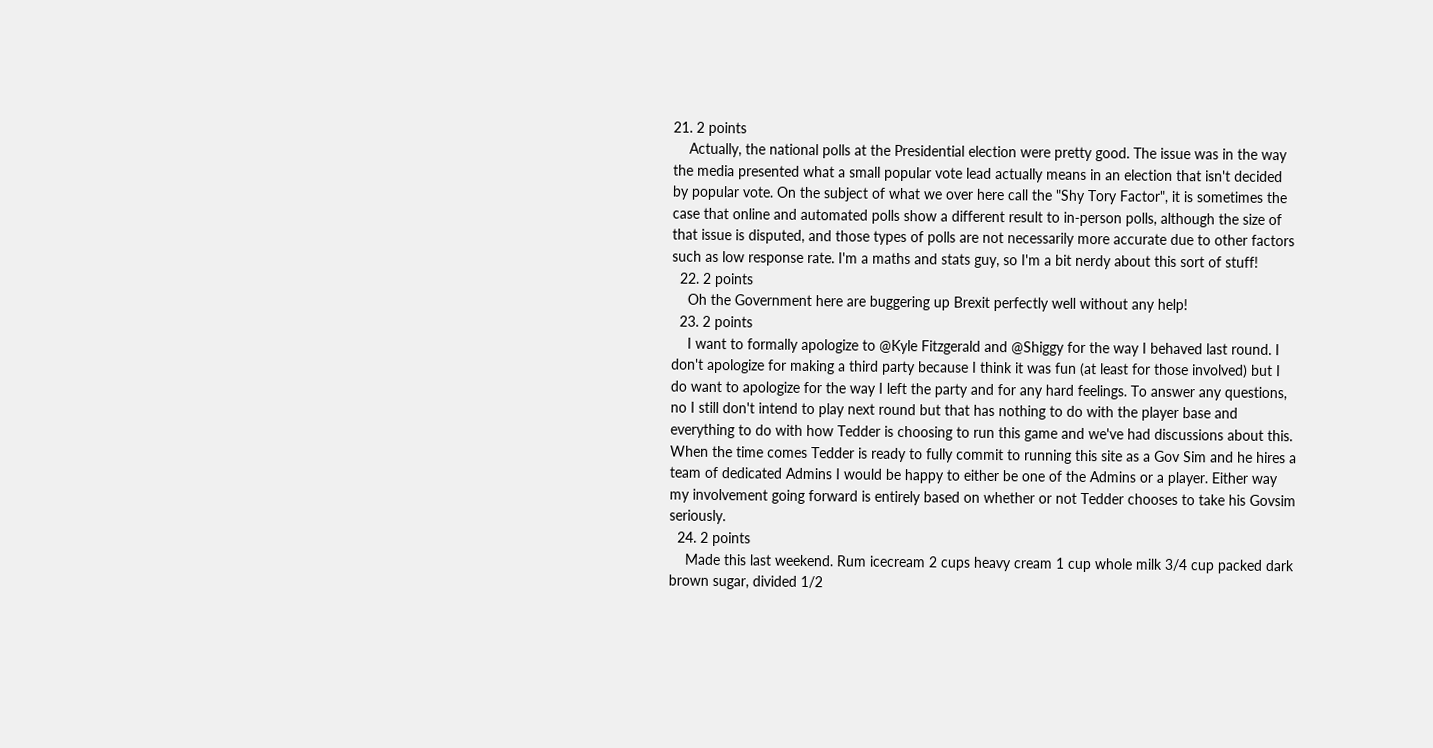21. 2 points
    Actually, the national polls at the Presidential election were pretty good. The issue was in the way the media presented what a small popular vote lead actually means in an election that isn't decided by popular vote. On the subject of what we over here call the "Shy Tory Factor", it is sometimes the case that online and automated polls show a different result to in-person polls, although the size of that issue is disputed, and those types of polls are not necessarily more accurate due to other factors such as low response rate. I'm a maths and stats guy, so I'm a bit nerdy about this sort of stuff!
  22. 2 points
    Oh the Government here are buggering up Brexit perfectly well without any help!
  23. 2 points
    I want to formally apologize to @Kyle Fitzgerald and @Shiggy for the way I behaved last round. I don't apologize for making a third party because I think it was fun (at least for those involved) but I do want to apologize for the way I left the party and for any hard feelings. To answer any questions, no I still don't intend to play next round but that has nothing to do with the player base and everything to do with how Tedder is choosing to run this game and we've had discussions about this. When the time comes Tedder is ready to fully commit to running this site as a Gov Sim and he hires a team of dedicated Admins I would be happy to either be one of the Admins or a player. Either way my involvement going forward is entirely based on whether or not Tedder chooses to take his Govsim seriously.
  24. 2 points
    Made this last weekend. Rum icecream 2 cups heavy cream 1 cup whole milk 3/4 cup packed dark brown sugar, divided 1/2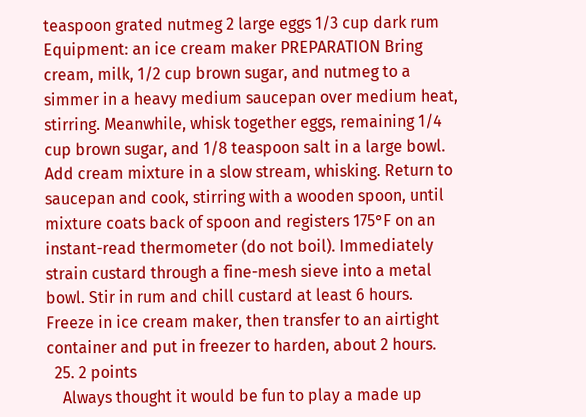teaspoon grated nutmeg 2 large eggs 1/3 cup dark rum Equipment: an ice cream maker PREPARATION Bring cream, milk, 1/2 cup brown sugar, and nutmeg to a simmer in a heavy medium saucepan over medium heat, stirring. Meanwhile, whisk together eggs, remaining 1/4 cup brown sugar, and 1/8 teaspoon salt in a large bowl. Add cream mixture in a slow stream, whisking. Return to saucepan and cook, stirring with a wooden spoon, until mixture coats back of spoon and registers 175°F on an instant-read thermometer (do not boil). Immediately strain custard through a fine-mesh sieve into a metal bowl. Stir in rum and chill custard at least 6 hours. Freeze in ice cream maker, then transfer to an airtight container and put in freezer to harden, about 2 hours.
  25. 2 points
    Always thought it would be fun to play a made up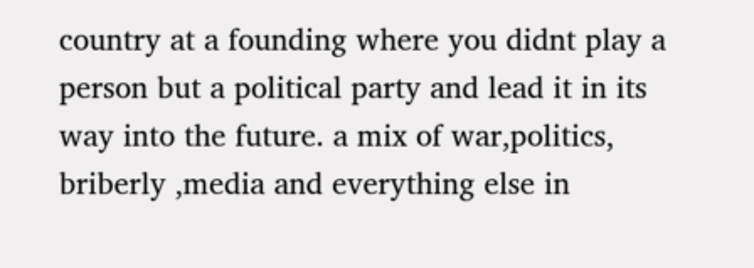country at a founding where you didnt play a person but a political party and lead it in its way into the future. a mix of war,politics, briberly ,media and everything else in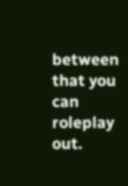between that you can roleplay out.